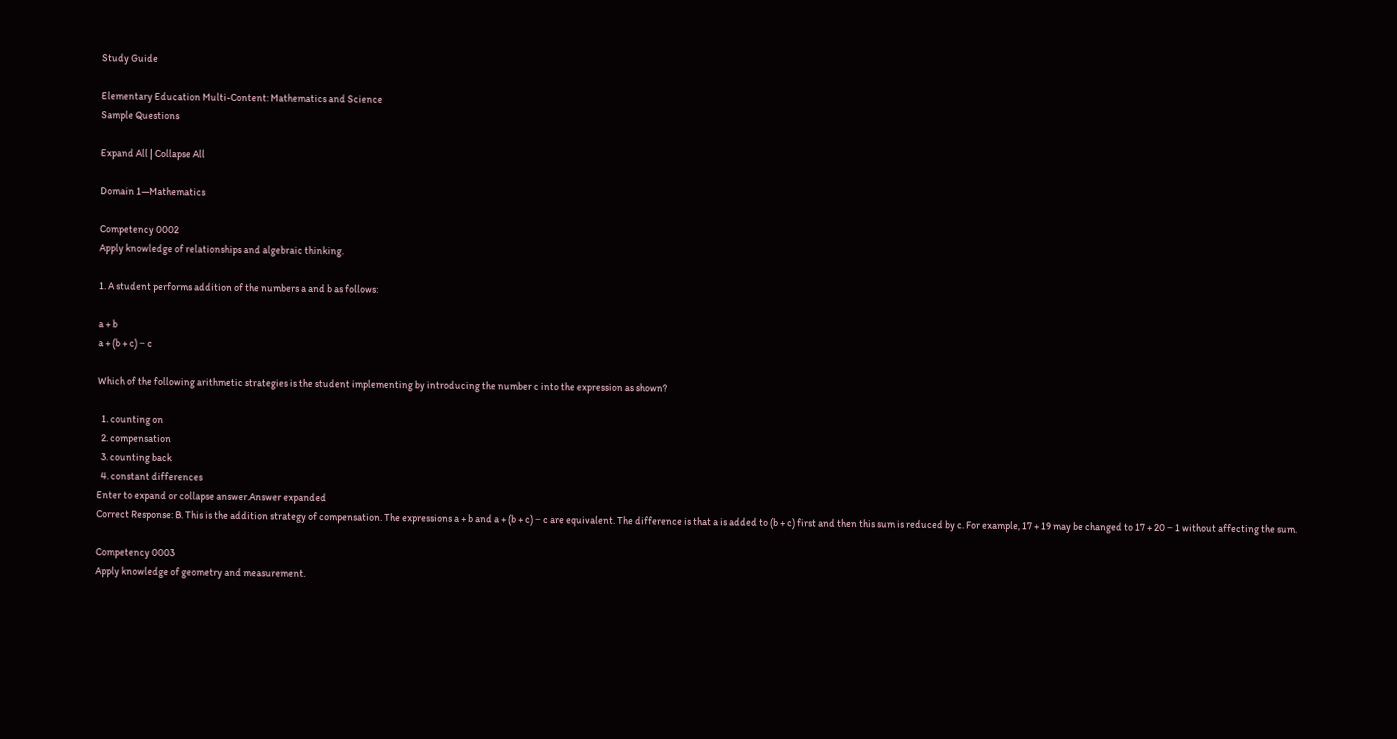Study Guide

Elementary Education Multi-Content: Mathematics and Science
Sample Questions

Expand All | Collapse All

Domain 1—Mathematics

Competency 0002
Apply knowledge of relationships and algebraic thinking.

1. A student performs addition of the numbers a and b as follows:

a + b
a + (b + c) − c

Which of the following arithmetic strategies is the student implementing by introducing the number c into the expression as shown?

  1. counting on
  2. compensation
  3. counting back
  4. constant differences
Enter to expand or collapse answer.Answer expanded
Correct Response: B. This is the addition strategy of compensation. The expressions a + b and a + (b + c) − c are equivalent. The difference is that a is added to (b + c) first and then this sum is reduced by c. For example, 17 + 19 may be changed to 17 + 20 − 1 without affecting the sum.

Competency 0003
Apply knowledge of geometry and measurement.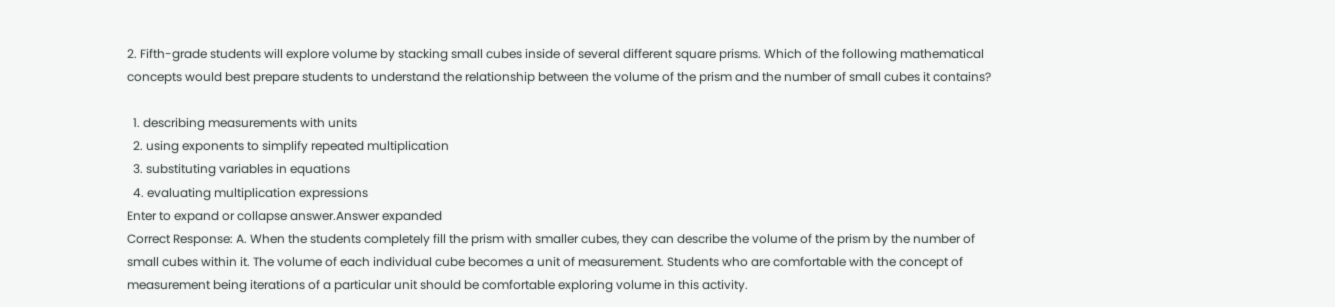2. Fifth-grade students will explore volume by stacking small cubes inside of several different square prisms. Which of the following mathematical concepts would best prepare students to understand the relationship between the volume of the prism and the number of small cubes it contains?

  1. describing measurements with units
  2. using exponents to simplify repeated multiplication
  3. substituting variables in equations
  4. evaluating multiplication expressions
Enter to expand or collapse answer.Answer expanded
Correct Response: A. When the students completely fill the prism with smaller cubes, they can describe the volume of the prism by the number of small cubes within it. The volume of each individual cube becomes a unit of measurement. Students who are comfortable with the concept of measurement being iterations of a particular unit should be comfortable exploring volume in this activity.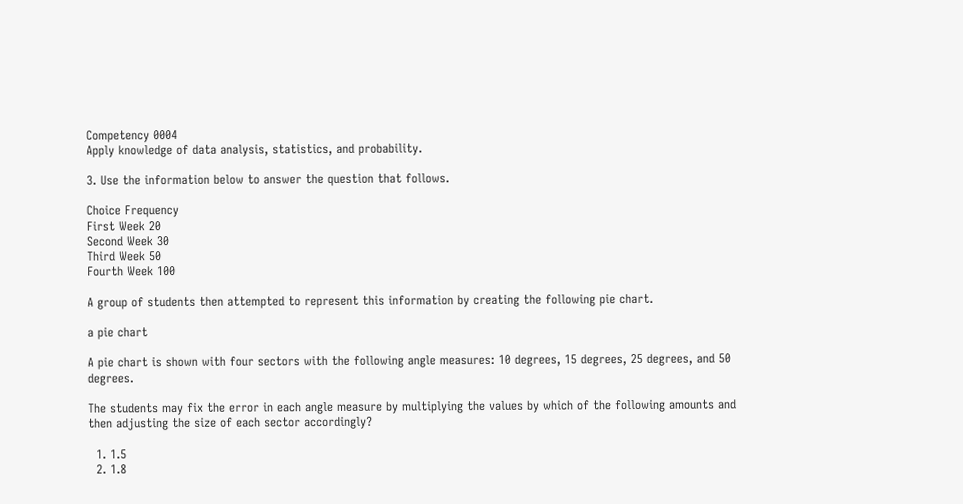Competency 0004
Apply knowledge of data analysis, statistics, and probability.

3. Use the information below to answer the question that follows.

Choice Frequency
First Week 20
Second Week 30
Third Week 50
Fourth Week 100

A group of students then attempted to represent this information by creating the following pie chart.

a pie chart

A pie chart is shown with four sectors with the following angle measures: 10 degrees, 15 degrees, 25 degrees, and 50 degrees.

The students may fix the error in each angle measure by multiplying the values by which of the following amounts and then adjusting the size of each sector accordingly?

  1. 1.5
  2. 1.8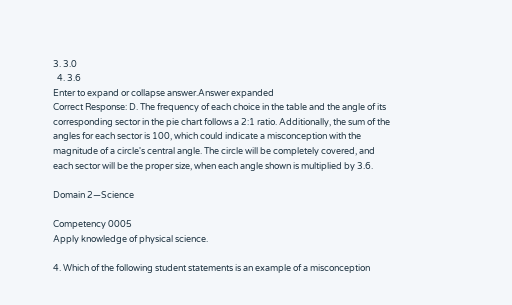3. 3.0
  4. 3.6
Enter to expand or collapse answer.Answer expanded
Correct Response: D. The frequency of each choice in the table and the angle of its corresponding sector in the pie chart follows a 2:1 ratio. Additionally, the sum of the angles for each sector is 100, which could indicate a misconception with the magnitude of a circle's central angle. The circle will be completely covered, and each sector will be the proper size, when each angle shown is multiplied by 3.6.

Domain 2—Science

Competency 0005
Apply knowledge of physical science.

4. Which of the following student statements is an example of a misconception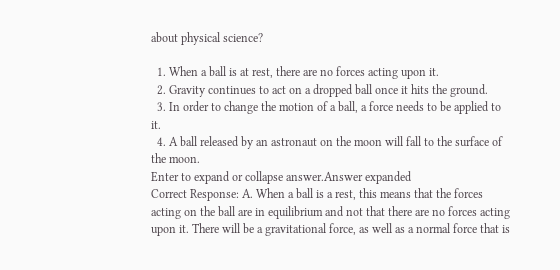about physical science?

  1. When a ball is at rest, there are no forces acting upon it.
  2. Gravity continues to act on a dropped ball once it hits the ground.
  3. In order to change the motion of a ball, a force needs to be applied to it.
  4. A ball released by an astronaut on the moon will fall to the surface of the moon.
Enter to expand or collapse answer.Answer expanded
Correct Response: A. When a ball is a rest, this means that the forces acting on the ball are in equilibrium and not that there are no forces acting upon it. There will be a gravitational force, as well as a normal force that is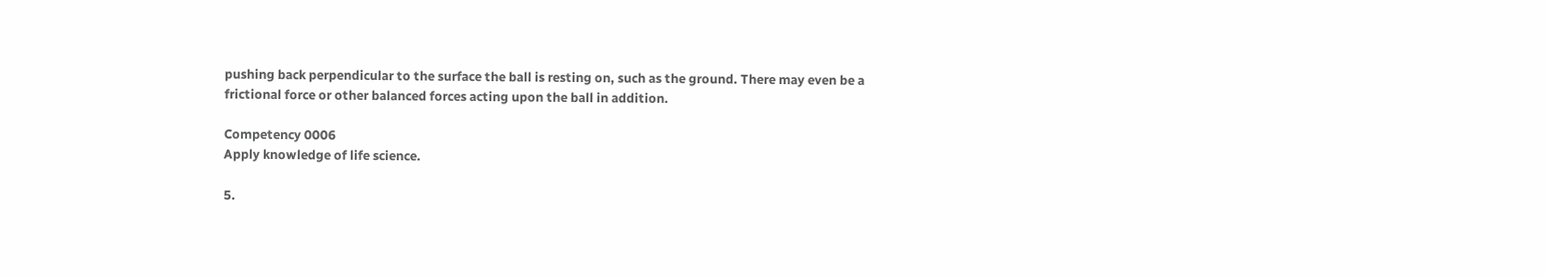pushing back perpendicular to the surface the ball is resting on, such as the ground. There may even be a frictional force or other balanced forces acting upon the ball in addition.

Competency 0006
Apply knowledge of life science.

5.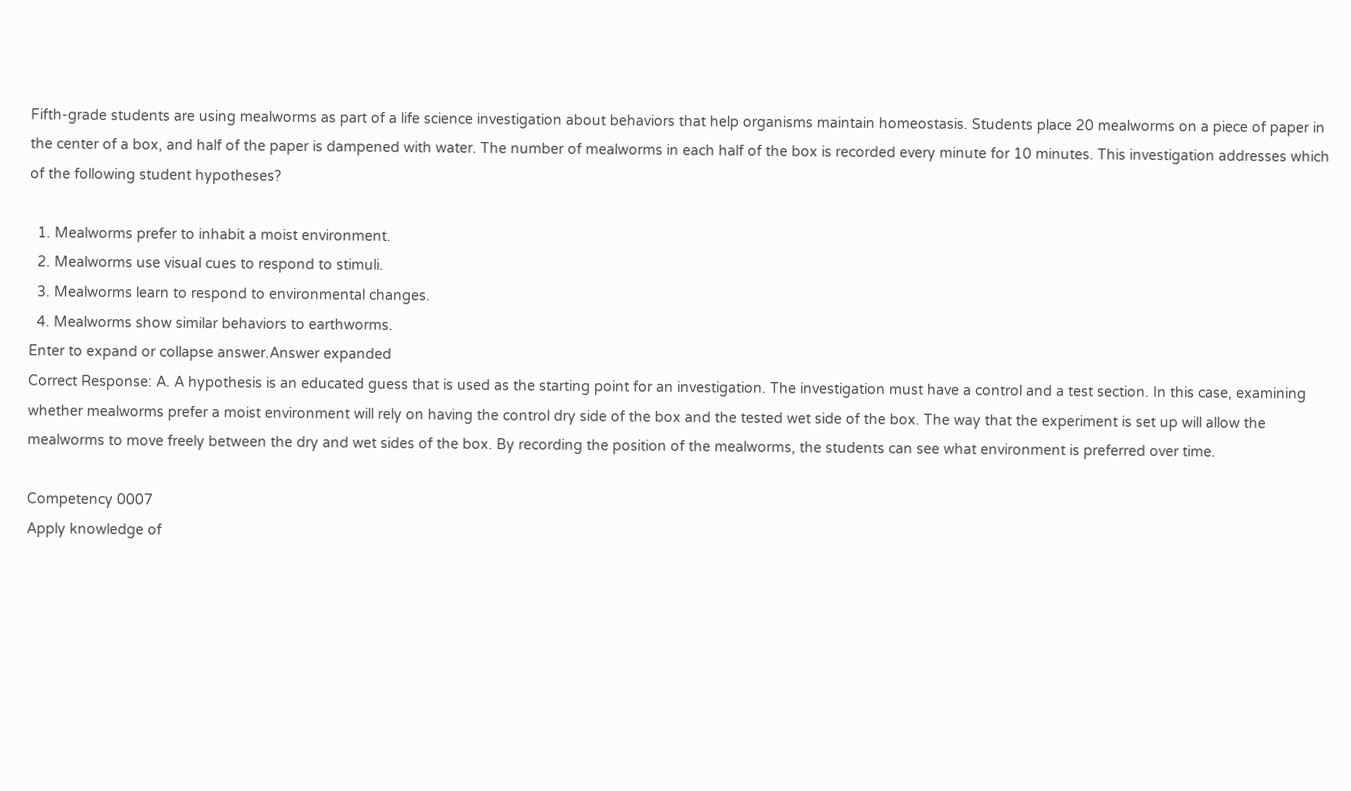Fifth-grade students are using mealworms as part of a life science investigation about behaviors that help organisms maintain homeostasis. Students place 20 mealworms on a piece of paper in the center of a box, and half of the paper is dampened with water. The number of mealworms in each half of the box is recorded every minute for 10 minutes. This investigation addresses which of the following student hypotheses?

  1. Mealworms prefer to inhabit a moist environment.
  2. Mealworms use visual cues to respond to stimuli.
  3. Mealworms learn to respond to environmental changes.
  4. Mealworms show similar behaviors to earthworms.
Enter to expand or collapse answer.Answer expanded
Correct Response: A. A hypothesis is an educated guess that is used as the starting point for an investigation. The investigation must have a control and a test section. In this case, examining whether mealworms prefer a moist environment will rely on having the control dry side of the box and the tested wet side of the box. The way that the experiment is set up will allow the mealworms to move freely between the dry and wet sides of the box. By recording the position of the mealworms, the students can see what environment is preferred over time.

Competency 0007
Apply knowledge of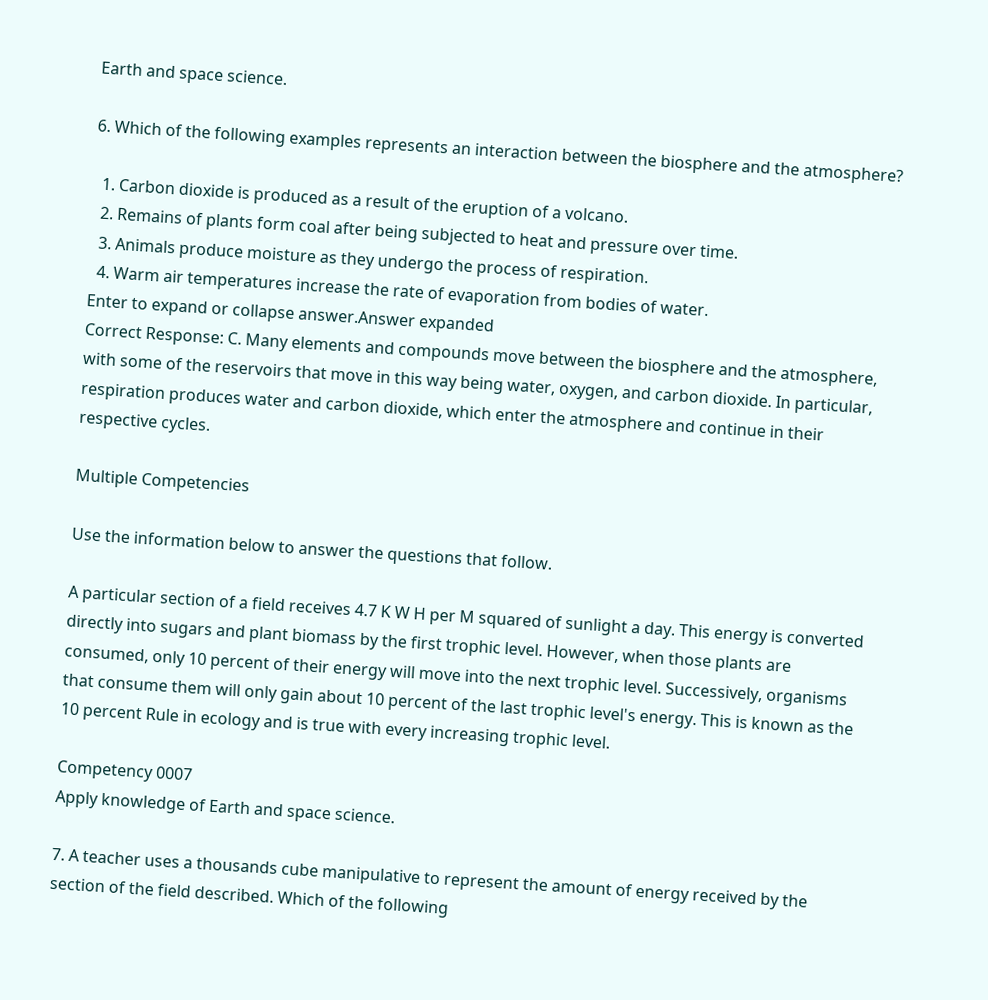Earth and space science.

6. Which of the following examples represents an interaction between the biosphere and the atmosphere?

  1. Carbon dioxide is produced as a result of the eruption of a volcano.
  2. Remains of plants form coal after being subjected to heat and pressure over time.
  3. Animals produce moisture as they undergo the process of respiration.
  4. Warm air temperatures increase the rate of evaporation from bodies of water.
Enter to expand or collapse answer.Answer expanded
Correct Response: C. Many elements and compounds move between the biosphere and the atmosphere, with some of the reservoirs that move in this way being water, oxygen, and carbon dioxide. In particular, respiration produces water and carbon dioxide, which enter the atmosphere and continue in their respective cycles.

Multiple Competencies

Use the information below to answer the questions that follow.

A particular section of a field receives 4.7 K W H per M squared of sunlight a day. This energy is converted directly into sugars and plant biomass by the first trophic level. However, when those plants are consumed, only 10 percent of their energy will move into the next trophic level. Successively, organisms that consume them will only gain about 10 percent of the last trophic level's energy. This is known as the 10 percent Rule in ecology and is true with every increasing trophic level.

Competency 0007
Apply knowledge of Earth and space science.

7. A teacher uses a thousands cube manipulative to represent the amount of energy received by the section of the field described. Which of the following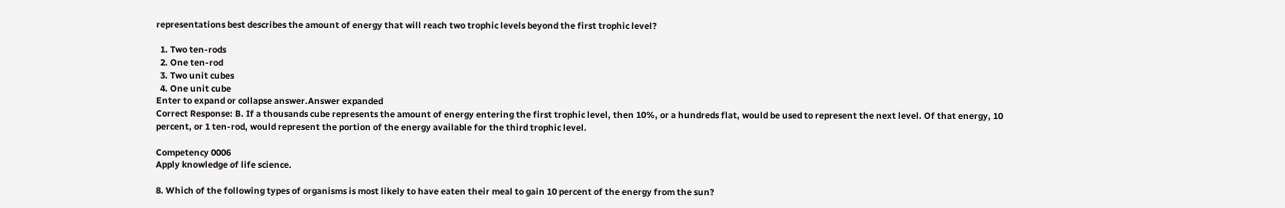representations best describes the amount of energy that will reach two trophic levels beyond the first trophic level?

  1. Two ten-rods
  2. One ten-rod
  3. Two unit cubes
  4. One unit cube
Enter to expand or collapse answer.Answer expanded
Correct Response: B. If a thousands cube represents the amount of energy entering the first trophic level, then 10%, or a hundreds flat, would be used to represent the next level. Of that energy, 10 percent, or 1 ten-rod, would represent the portion of the energy available for the third trophic level.

Competency 0006
Apply knowledge of life science.

8. Which of the following types of organisms is most likely to have eaten their meal to gain 10 percent of the energy from the sun?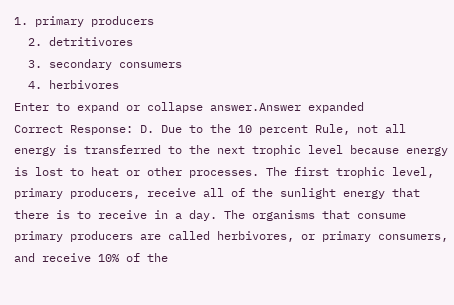1. primary producers
  2. detritivores
  3. secondary consumers
  4. herbivores
Enter to expand or collapse answer.Answer expanded
Correct Response: D. Due to the 10 percent Rule, not all energy is transferred to the next trophic level because energy is lost to heat or other processes. The first trophic level, primary producers, receive all of the sunlight energy that there is to receive in a day. The organisms that consume primary producers are called herbivores, or primary consumers, and receive 10% of the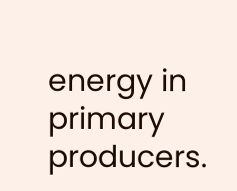energy in primary producers.